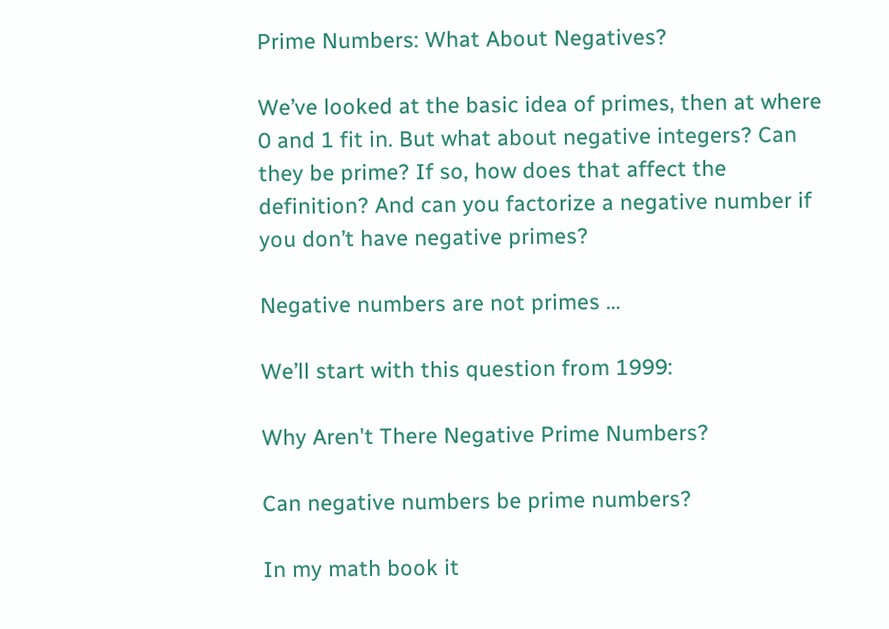Prime Numbers: What About Negatives?

We’ve looked at the basic idea of primes, then at where 0 and 1 fit in. But what about negative integers? Can they be prime? If so, how does that affect the definition? And can you factorize a negative number if you don’t have negative primes?

Negative numbers are not primes …

We’ll start with this question from 1999:

Why Aren't There Negative Prime Numbers?

Can negative numbers be prime numbers?

In my math book it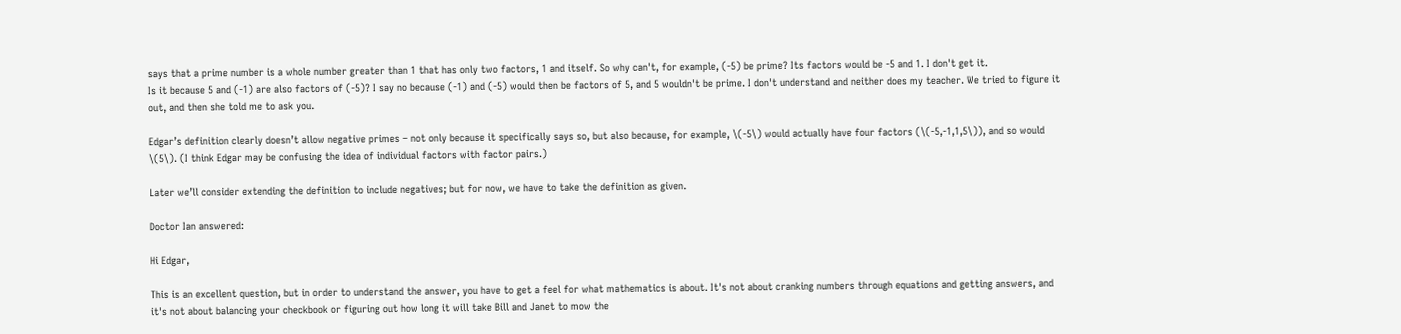says that a prime number is a whole number greater than 1 that has only two factors, 1 and itself. So why can't, for example, (-5) be prime? Its factors would be -5 and 1. I don't get it.
Is it because 5 and (-1) are also factors of (-5)? I say no because (-1) and (-5) would then be factors of 5, and 5 wouldn't be prime. I don't understand and neither does my teacher. We tried to figure it out, and then she told me to ask you.

Edgar’s definition clearly doesn’t allow negative primes – not only because it specifically says so, but also because, for example, \(-5\) would actually have four factors (\(-5,-1,1,5\)), and so would \(5\). (I think Edgar may be confusing the idea of individual factors with factor pairs.)

Later we’ll consider extending the definition to include negatives; but for now, we have to take the definition as given.

Doctor Ian answered:

Hi Edgar,

This is an excellent question, but in order to understand the answer, you have to get a feel for what mathematics is about. It's not about cranking numbers through equations and getting answers, and it's not about balancing your checkbook or figuring out how long it will take Bill and Janet to mow the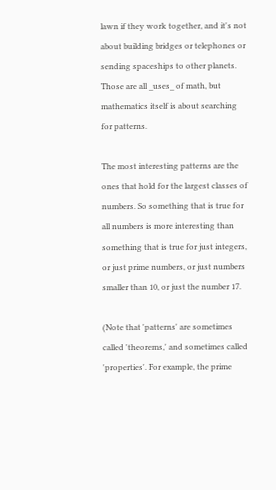lawn if they work together, and it's not about building bridges or telephones or sending spaceships to other planets. Those are all _uses_ of math, but mathematics itself is about searching for patterns.

The most interesting patterns are the ones that hold for the largest classes of numbers. So something that is true for all numbers is more interesting than something that is true for just integers, or just prime numbers, or just numbers smaller than 10, or just the number 17.

(Note that 'patterns' are sometimes called 'theorems,' and sometimes called 'properties'. For example, the prime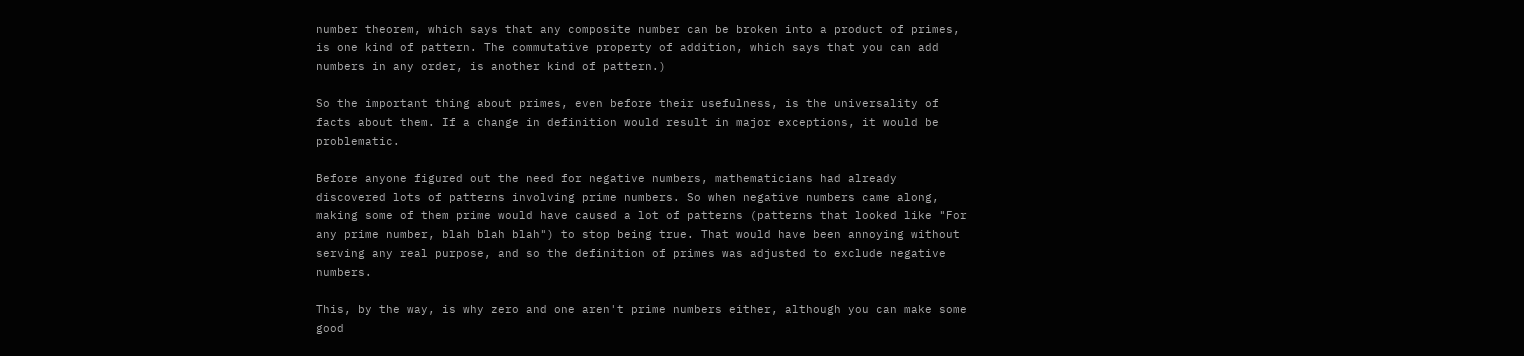number theorem, which says that any composite number can be broken into a product of primes, is one kind of pattern. The commutative property of addition, which says that you can add numbers in any order, is another kind of pattern.)

So the important thing about primes, even before their usefulness, is the universality of facts about them. If a change in definition would result in major exceptions, it would be problematic.

Before anyone figured out the need for negative numbers, mathematicians had already discovered lots of patterns involving prime numbers. So when negative numbers came along, making some of them prime would have caused a lot of patterns (patterns that looked like "For any prime number, blah blah blah") to stop being true. That would have been annoying without serving any real purpose, and so the definition of primes was adjusted to exclude negative numbers.

This, by the way, is why zero and one aren't prime numbers either, although you can make some good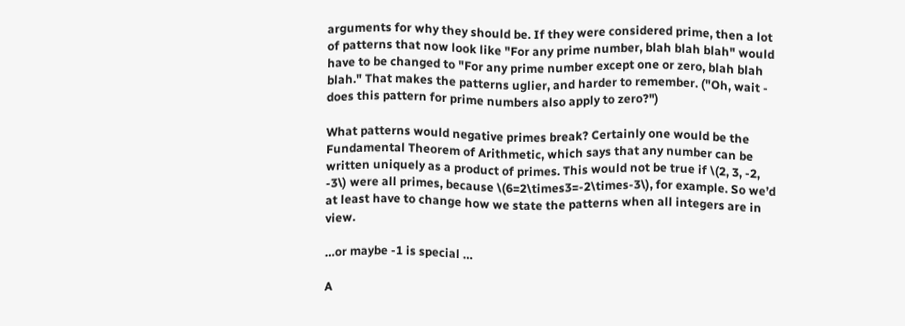arguments for why they should be. If they were considered prime, then a lot of patterns that now look like "For any prime number, blah blah blah" would have to be changed to "For any prime number except one or zero, blah blah blah." That makes the patterns uglier, and harder to remember. ("Oh, wait - does this pattern for prime numbers also apply to zero?")

What patterns would negative primes break? Certainly one would be the Fundamental Theorem of Arithmetic, which says that any number can be written uniquely as a product of primes. This would not be true if \(2, 3, -2, -3\) were all primes, because \(6=2\times3=-2\times-3\), for example. So we’d at least have to change how we state the patterns when all integers are in view.

…or maybe -1 is special …

A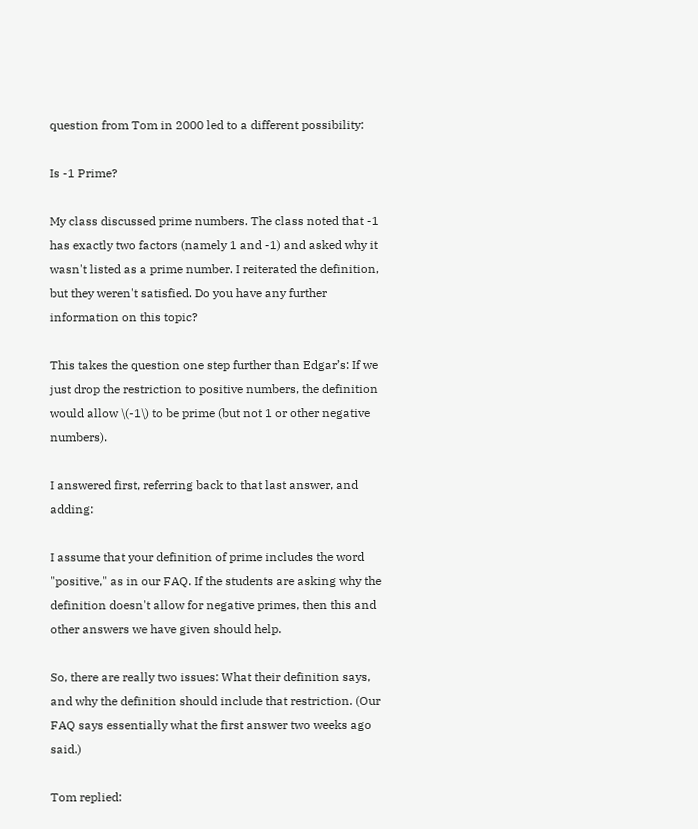question from Tom in 2000 led to a different possibility:

Is -1 Prime?

My class discussed prime numbers. The class noted that -1 has exactly two factors (namely 1 and -1) and asked why it wasn't listed as a prime number. I reiterated the definition, but they weren't satisfied. Do you have any further information on this topic?

This takes the question one step further than Edgar’s: If we just drop the restriction to positive numbers, the definition would allow \(-1\) to be prime (but not 1 or other negative numbers).

I answered first, referring back to that last answer, and adding:

I assume that your definition of prime includes the word "positive," as in our FAQ. If the students are asking why the definition doesn't allow for negative primes, then this and other answers we have given should help.

So, there are really two issues: What their definition says, and why the definition should include that restriction. (Our FAQ says essentially what the first answer two weeks ago said.)

Tom replied: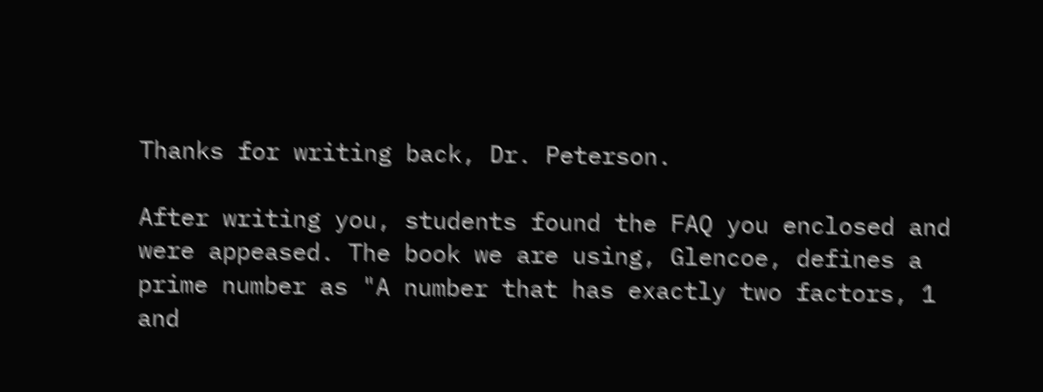Thanks for writing back, Dr. Peterson.

After writing you, students found the FAQ you enclosed and were appeased. The book we are using, Glencoe, defines a prime number as "A number that has exactly two factors, 1 and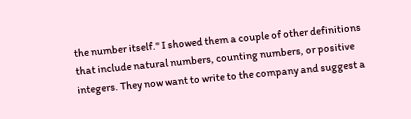the number itself." I showed them a couple of other definitions that include natural numbers, counting numbers, or positive integers. They now want to write to the company and suggest a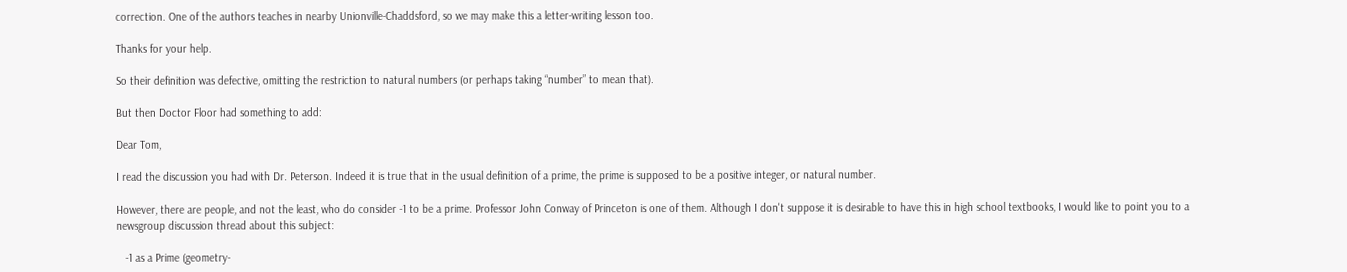correction. One of the authors teaches in nearby Unionville-Chaddsford, so we may make this a letter-writing lesson too.

Thanks for your help.

So their definition was defective, omitting the restriction to natural numbers (or perhaps taking “number” to mean that).

But then Doctor Floor had something to add:

Dear Tom,

I read the discussion you had with Dr. Peterson. Indeed it is true that in the usual definition of a prime, the prime is supposed to be a positive integer, or natural number.

However, there are people, and not the least, who do consider -1 to be a prime. Professor John Conway of Princeton is one of them. Although I don't suppose it is desirable to have this in high school textbooks, I would like to point you to a newsgroup discussion thread about this subject:

   -1 as a Prime (geometry-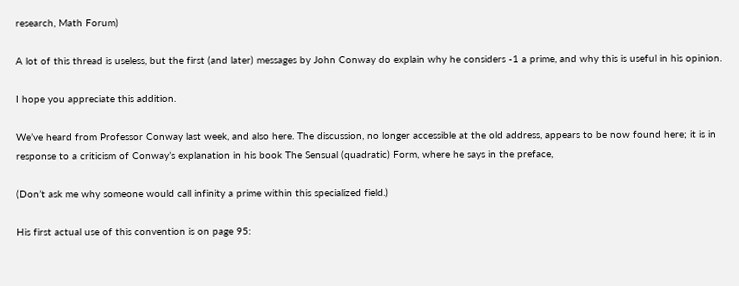research, Math Forum)

A lot of this thread is useless, but the first (and later) messages by John Conway do explain why he considers -1 a prime, and why this is useful in his opinion.

I hope you appreciate this addition.

We’ve heard from Professor Conway last week, and also here. The discussion, no longer accessible at the old address, appears to be now found here; it is in response to a criticism of Conway’s explanation in his book The Sensual (quadratic) Form, where he says in the preface,

(Don’t ask me why someone would call infinity a prime within this specialized field.)

His first actual use of this convention is on page 95: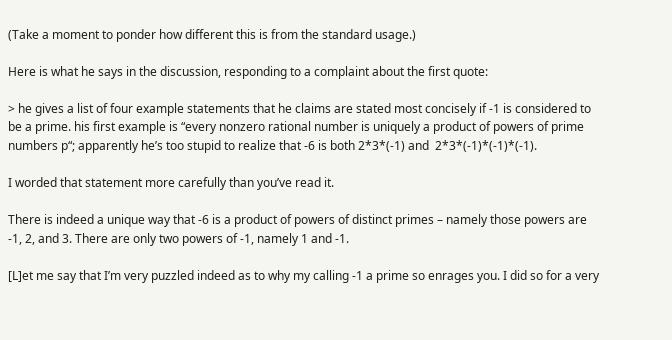(Take a moment to ponder how different this is from the standard usage.)

Here is what he says in the discussion, responding to a complaint about the first quote:

> he gives a list of four example statements that he claims are stated most concisely if -1 is considered to be a prime. his first example is “every nonzero rational number is uniquely a product of powers of prime numbers p“; apparently he’s too stupid to realize that -6 is both 2*3*(-1) and  2*3*(-1)*(-1)*(-1).

I worded that statement more carefully than you’ve read it.

There is indeed a unique way that -6 is a product of powers of distinct primes – namely those powers are -1, 2, and 3. There are only two powers of -1, namely 1 and -1.

[L]et me say that I’m very puzzled indeed as to why my calling -1 a prime so enrages you. I did so for a very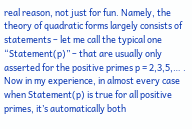real reason, not just for fun. Namely, the theory of quadratic forms largely consists of statements – let me call the typical one “Statement(p)” – that are usually only asserted for the positive primes p = 2,3,5,… . Now in my experience, in almost every case when Statement(p) is true for all positive primes, it’s automatically both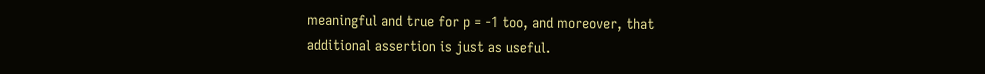meaningful and true for p = -1 too, and moreover, that additional assertion is just as useful.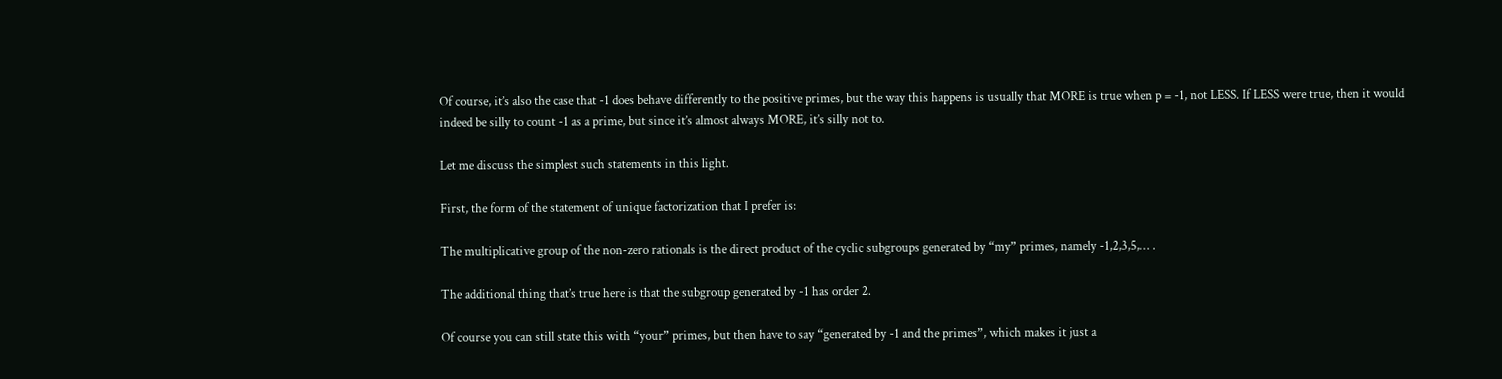Of course, it’s also the case that -1 does behave differently to the positive primes, but the way this happens is usually that MORE is true when p = -1, not LESS. If LESS were true, then it would indeed be silly to count -1 as a prime, but since it’s almost always MORE, it’s silly not to.

Let me discuss the simplest such statements in this light.

First, the form of the statement of unique factorization that I prefer is:

The multiplicative group of the non-zero rationals is the direct product of the cyclic subgroups generated by “my” primes, namely -1,2,3,5,… .

The additional thing that’s true here is that the subgroup generated by -1 has order 2.

Of course you can still state this with “your” primes, but then have to say “generated by -1 and the primes”, which makes it just a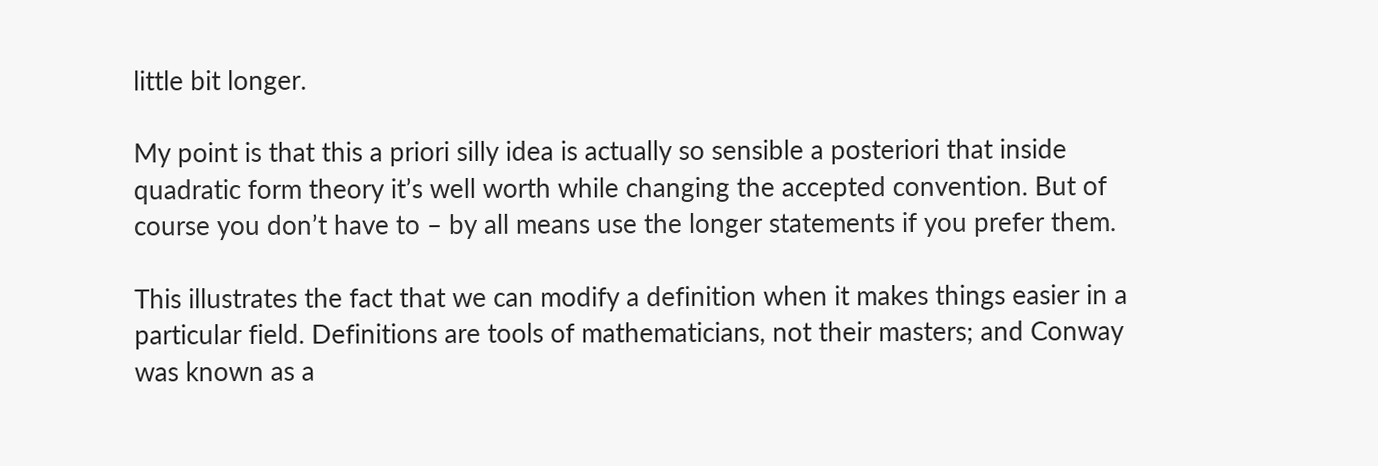little bit longer.

My point is that this a priori silly idea is actually so sensible a posteriori that inside quadratic form theory it’s well worth while changing the accepted convention. But of course you don’t have to – by all means use the longer statements if you prefer them.

This illustrates the fact that we can modify a definition when it makes things easier in a particular field. Definitions are tools of mathematicians, not their masters; and Conway was known as a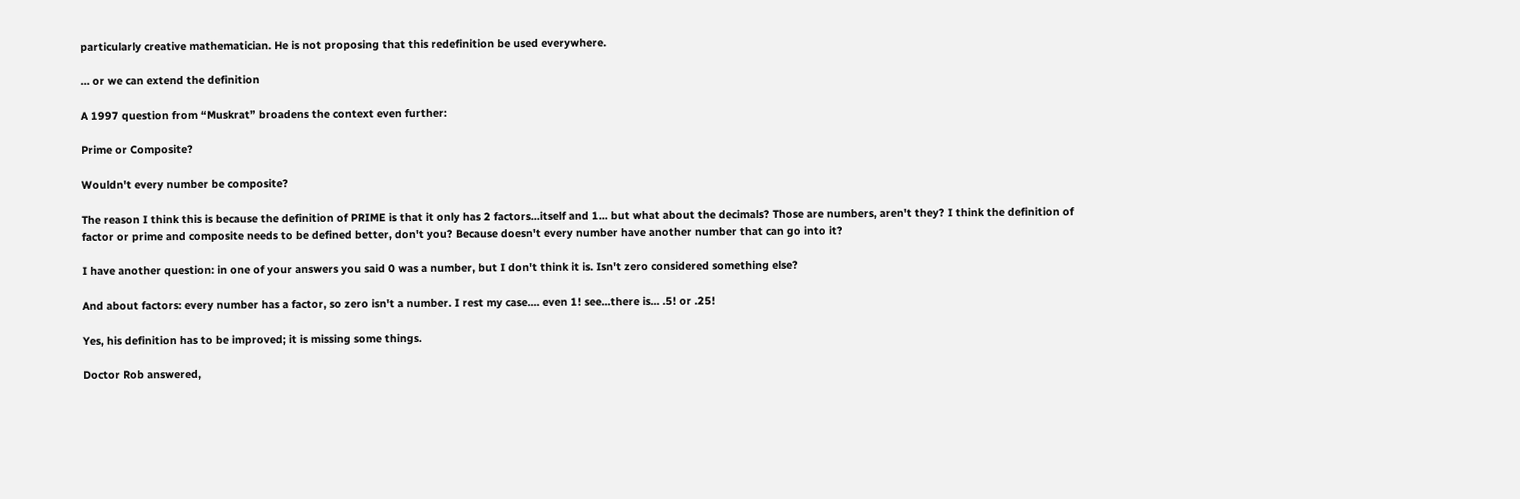particularly creative mathematician. He is not proposing that this redefinition be used everywhere.

… or we can extend the definition

A 1997 question from “Muskrat” broadens the context even further:

Prime or Composite?

Wouldn't every number be composite?

The reason I think this is because the definition of PRIME is that it only has 2 factors...itself and 1... but what about the decimals? Those are numbers, aren't they? I think the definition of factor or prime and composite needs to be defined better, don't you? Because doesn't every number have another number that can go into it?

I have another question: in one of your answers you said 0 was a number, but I don't think it is. Isn't zero considered something else?

And about factors: every number has a factor, so zero isn't a number. I rest my case.... even 1! see...there is... .5! or .25!

Yes, his definition has to be improved; it is missing some things.

Doctor Rob answered,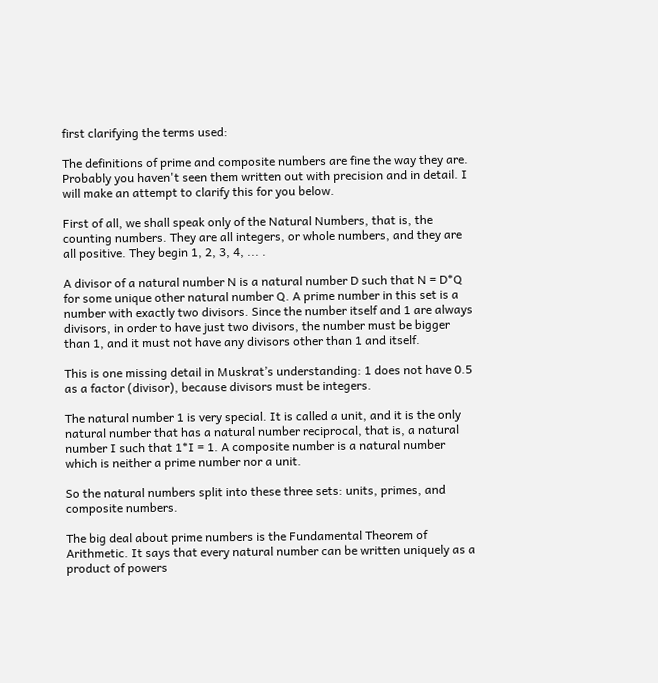first clarifying the terms used:

The definitions of prime and composite numbers are fine the way they are. Probably you haven't seen them written out with precision and in detail. I will make an attempt to clarify this for you below.

First of all, we shall speak only of the Natural Numbers, that is, the counting numbers. They are all integers, or whole numbers, and they are all positive. They begin 1, 2, 3, 4, ... .

A divisor of a natural number N is a natural number D such that N = D*Q for some unique other natural number Q. A prime number in this set is a number with exactly two divisors. Since the number itself and 1 are always divisors, in order to have just two divisors, the number must be bigger than 1, and it must not have any divisors other than 1 and itself.

This is one missing detail in Muskrat’s understanding: 1 does not have 0.5 as a factor (divisor), because divisors must be integers.

The natural number 1 is very special. It is called a unit, and it is the only natural number that has a natural number reciprocal, that is, a natural number I such that 1*I = 1. A composite number is a natural number which is neither a prime number nor a unit.

So the natural numbers split into these three sets: units, primes, and composite numbers.

The big deal about prime numbers is the Fundamental Theorem of Arithmetic. It says that every natural number can be written uniquely as a product of powers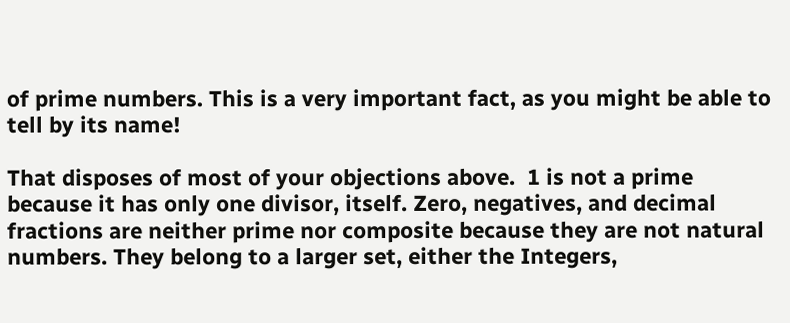of prime numbers. This is a very important fact, as you might be able to tell by its name!

That disposes of most of your objections above.  1 is not a prime because it has only one divisor, itself. Zero, negatives, and decimal fractions are neither prime nor composite because they are not natural numbers. They belong to a larger set, either the Integers,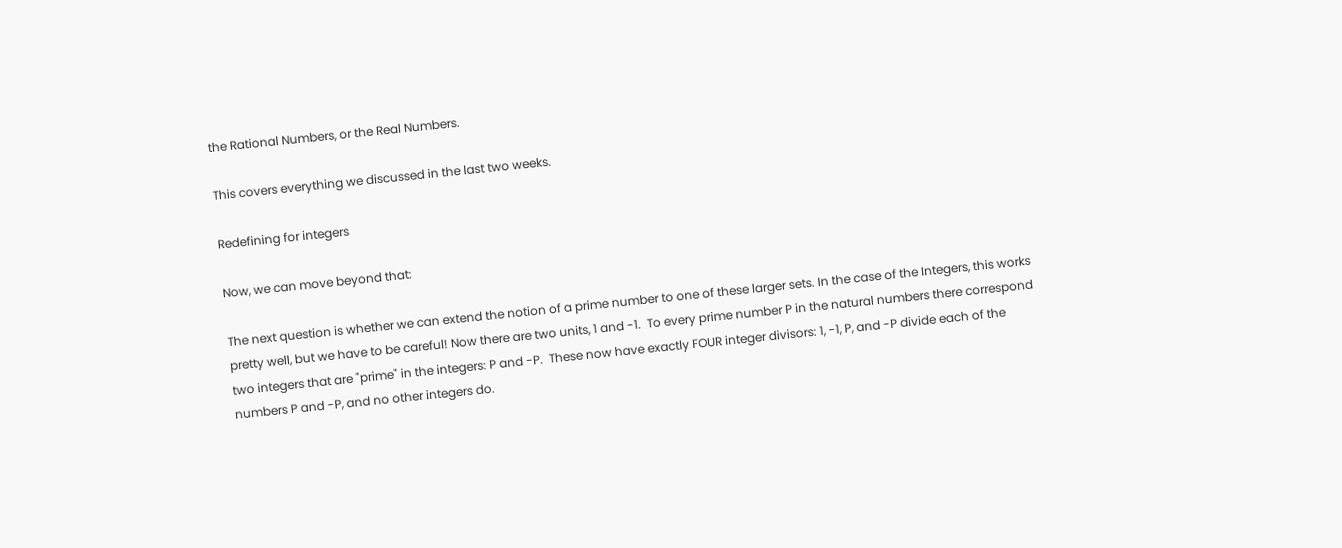the Rational Numbers, or the Real Numbers.

This covers everything we discussed in the last two weeks.

Redefining for integers

Now, we can move beyond that:

The next question is whether we can extend the notion of a prime number to one of these larger sets. In the case of the Integers, this works pretty well, but we have to be careful! Now there are two units, 1 and -1.  To every prime number P in the natural numbers there correspond two integers that are "prime" in the integers: P and -P.  These now have exactly FOUR integer divisors: 1, -1, P, and -P divide each of the numbers P and -P, and no other integers do.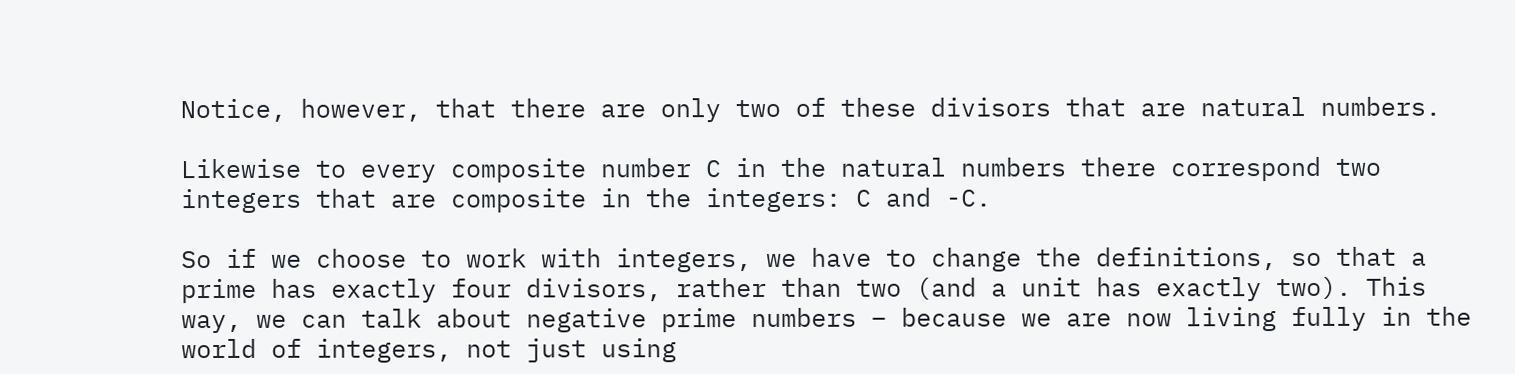Notice, however, that there are only two of these divisors that are natural numbers.

Likewise to every composite number C in the natural numbers there correspond two integers that are composite in the integers: C and -C.

So if we choose to work with integers, we have to change the definitions, so that a prime has exactly four divisors, rather than two (and a unit has exactly two). This way, we can talk about negative prime numbers – because we are now living fully in the world of integers, not just using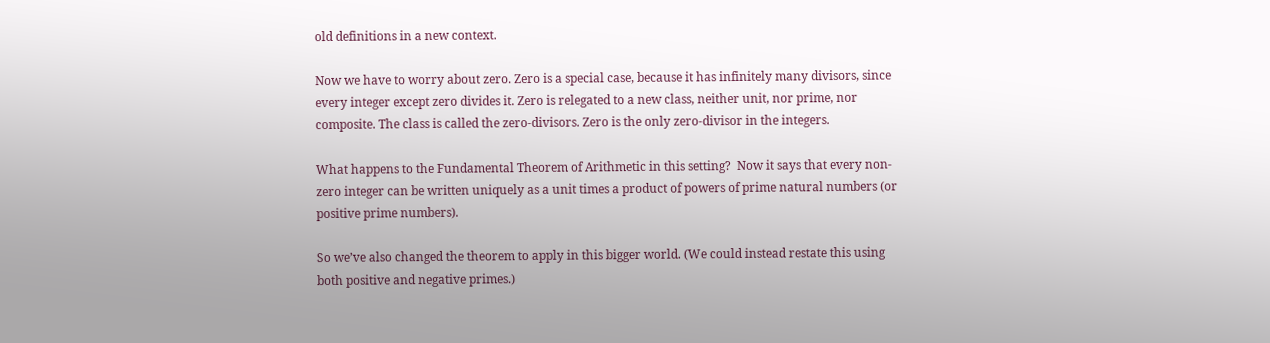old definitions in a new context.

Now we have to worry about zero. Zero is a special case, because it has infinitely many divisors, since every integer except zero divides it. Zero is relegated to a new class, neither unit, nor prime, nor composite. The class is called the zero-divisors. Zero is the only zero-divisor in the integers.

What happens to the Fundamental Theorem of Arithmetic in this setting?  Now it says that every non-zero integer can be written uniquely as a unit times a product of powers of prime natural numbers (or positive prime numbers).

So we’ve also changed the theorem to apply in this bigger world. (We could instead restate this using both positive and negative primes.)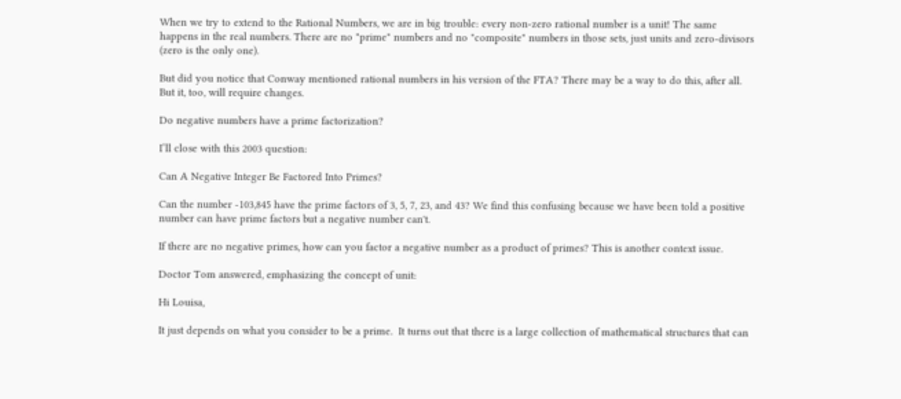When we try to extend to the Rational Numbers, we are in big trouble: every non-zero rational number is a unit! The same happens in the real numbers. There are no "prime" numbers and no "composite" numbers in those sets, just units and zero-divisors (zero is the only one).

But did you notice that Conway mentioned rational numbers in his version of the FTA? There may be a way to do this, after all. But it, too, will require changes.

Do negative numbers have a prime factorization?

I’ll close with this 2003 question:

Can A Negative Integer Be Factored Into Primes?

Can the number -103,845 have the prime factors of 3, 5, 7, 23, and 43? We find this confusing because we have been told a positive number can have prime factors but a negative number can't.

If there are no negative primes, how can you factor a negative number as a product of primes? This is another context issue.

Doctor Tom answered, emphasizing the concept of unit:

Hi Louisa,

It just depends on what you consider to be a prime.  It turns out that there is a large collection of mathematical structures that can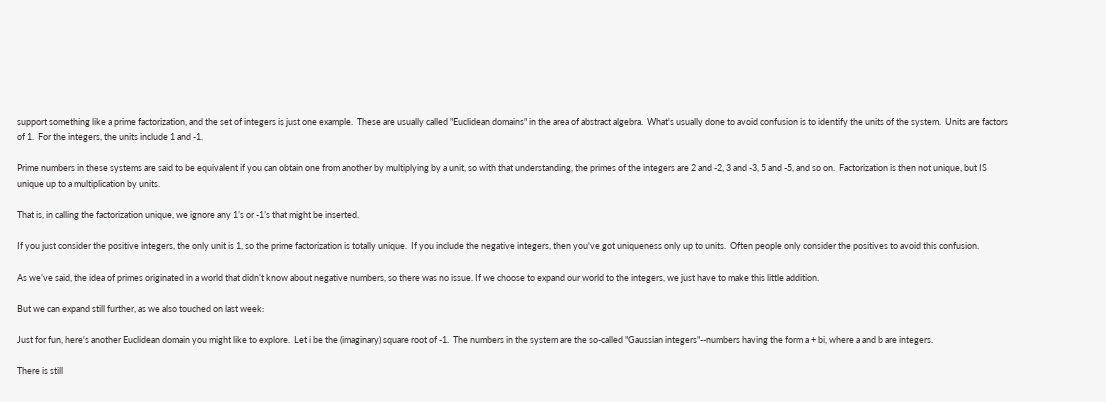support something like a prime factorization, and the set of integers is just one example.  These are usually called "Euclidean domains" in the area of abstract algebra.  What's usually done to avoid confusion is to identify the units of the system.  Units are factors of 1.  For the integers, the units include 1 and -1.

Prime numbers in these systems are said to be equivalent if you can obtain one from another by multiplying by a unit, so with that understanding, the primes of the integers are 2 and -2, 3 and -3, 5 and -5, and so on.  Factorization is then not unique, but IS unique up to a multiplication by units.

That is, in calling the factorization unique, we ignore any 1’s or -1’s that might be inserted.

If you just consider the positive integers, the only unit is 1, so the prime factorization is totally unique.  If you include the negative integers, then you've got uniqueness only up to units.  Often people only consider the positives to avoid this confusion.

As we’ve said, the idea of primes originated in a world that didn’t know about negative numbers, so there was no issue. If we choose to expand our world to the integers, we just have to make this little addition.

But we can expand still further, as we also touched on last week:

Just for fun, here's another Euclidean domain you might like to explore.  Let i be the (imaginary) square root of -1.  The numbers in the system are the so-called "Gaussian integers"--numbers having the form a + bi, where a and b are integers.

There is still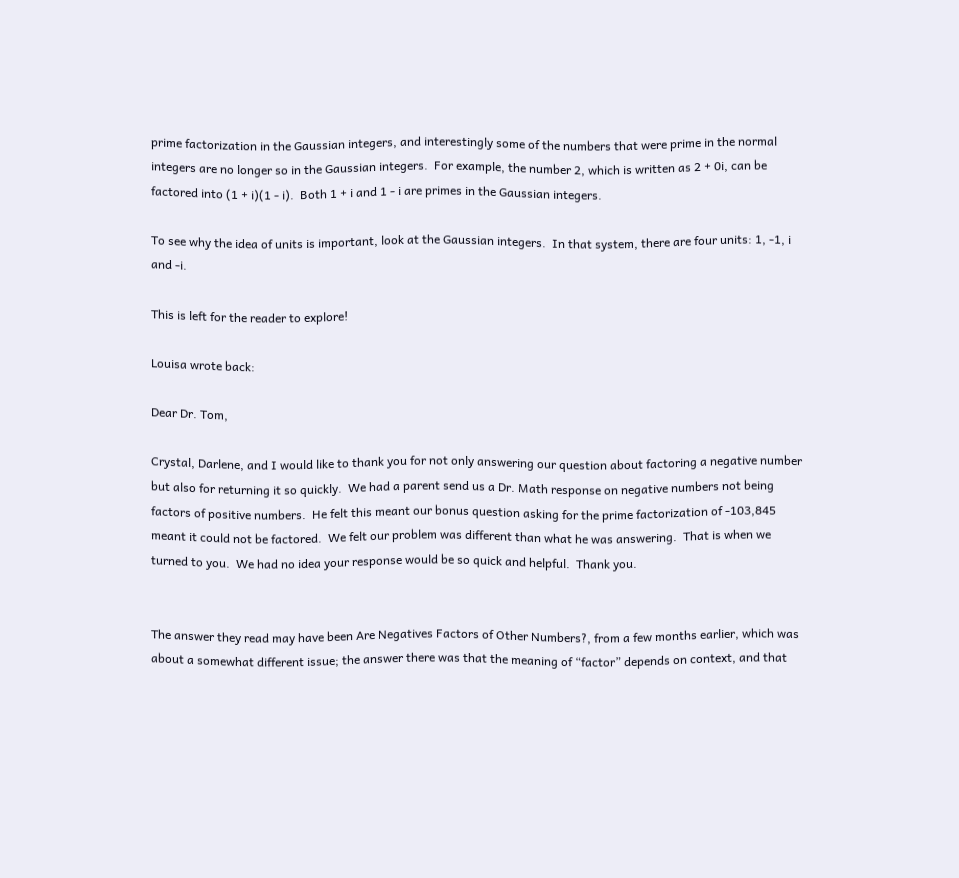prime factorization in the Gaussian integers, and interestingly some of the numbers that were prime in the normal integers are no longer so in the Gaussian integers.  For example, the number 2, which is written as 2 + 0i, can be factored into (1 + i)(1 - i).  Both 1 + i and 1 - i are primes in the Gaussian integers.

To see why the idea of units is important, look at the Gaussian integers.  In that system, there are four units: 1, -1, i and -i.

This is left for the reader to explore!

Louisa wrote back:

Dear Dr. Tom,

Crystal, Darlene, and I would like to thank you for not only answering our question about factoring a negative number but also for returning it so quickly.  We had a parent send us a Dr. Math response on negative numbers not being factors of positive numbers.  He felt this meant our bonus question asking for the prime factorization of -103,845 meant it could not be factored.  We felt our problem was different than what he was answering.  That is when we turned to you.  We had no idea your response would be so quick and helpful.  Thank you.


The answer they read may have been Are Negatives Factors of Other Numbers?, from a few months earlier, which was about a somewhat different issue; the answer there was that the meaning of “factor” depends on context, and that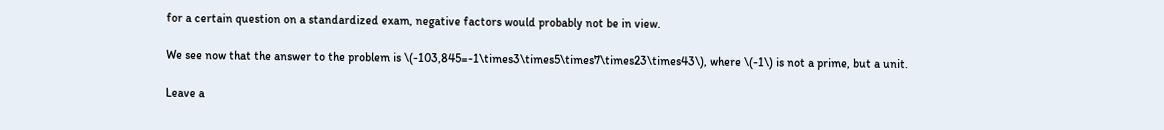for a certain question on a standardized exam, negative factors would probably not be in view.

We see now that the answer to the problem is \(-103,845=-1\times3\times5\times7\times23\times43\), where \(-1\) is not a prime, but a unit.

Leave a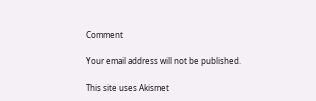Comment

Your email address will not be published.

This site uses Akismet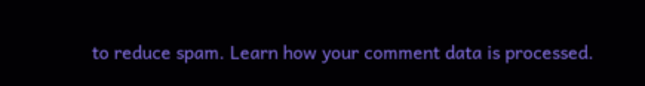to reduce spam. Learn how your comment data is processed.